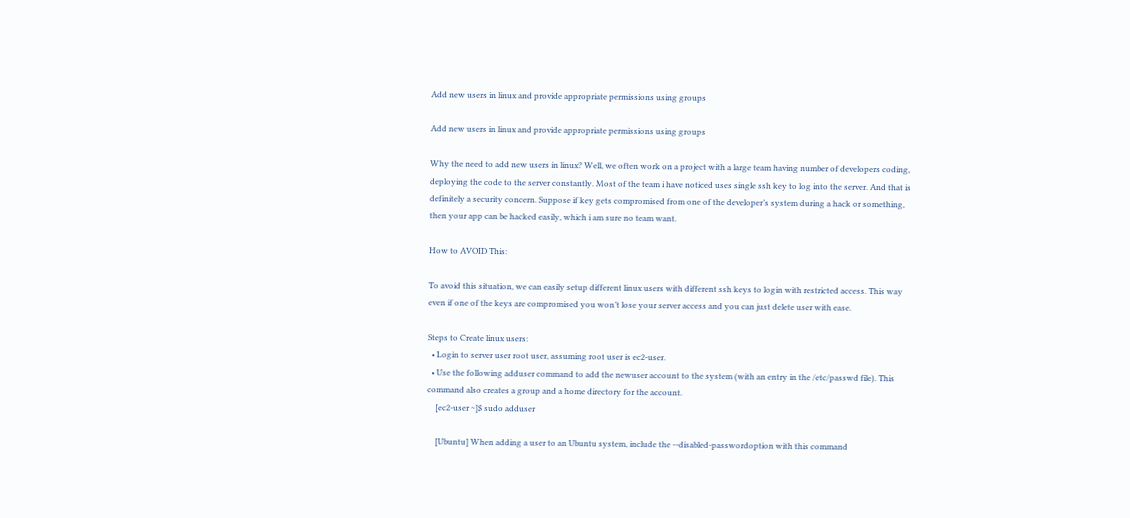Add new users in linux and provide appropriate permissions using groups

Add new users in linux and provide appropriate permissions using groups

Why the need to add new users in linux? Well, we often work on a project with a large team having number of developers coding, deploying the code to the server constantly. Most of the team i have noticed uses single ssh key to log into the server. And that is definitely a security concern. Suppose if key gets compromised from one of the developer’s system during a hack or something, then your app can be hacked easily, which i am sure no team want.

How to AVOID This:

To avoid this situation, we can easily setup different linux users with different ssh keys to login with restricted access. This way even if one of the keys are compromised you won’t lose your server access and you can just delete user with ease.

Steps to Create linux users:
  • Login to server user root user, assuming root user is ec2-user.
  • Use the following adduser command to add the newuser account to the system (with an entry in the /etc/passwd file). This command also creates a group and a home directory for the account.
    [ec2-user ~]$ sudo adduser

    [Ubuntu] When adding a user to an Ubuntu system, include the --disabled-passwordoption with this command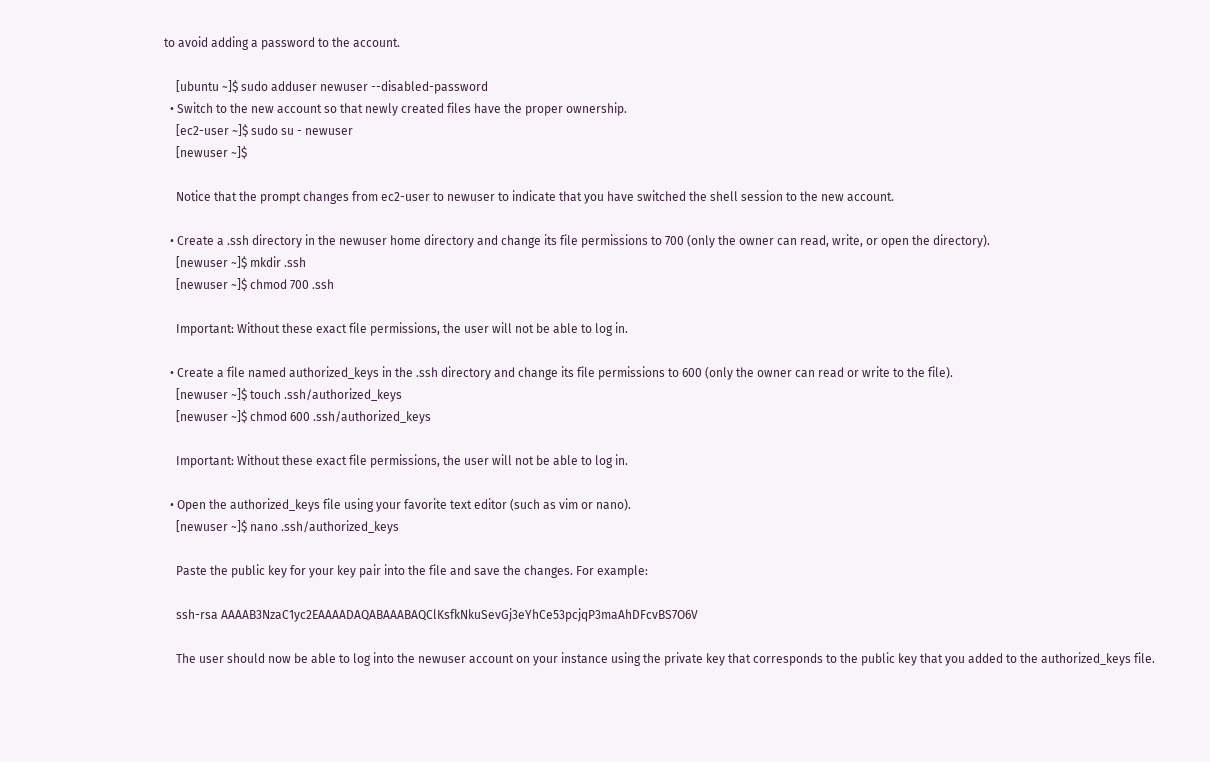to avoid adding a password to the account.

    [ubuntu ~]$ sudo adduser newuser --disabled-password
  • Switch to the new account so that newly created files have the proper ownership.
    [ec2-user ~]$ sudo su - newuser
    [newuser ~]$

    Notice that the prompt changes from ec2-user to newuser to indicate that you have switched the shell session to the new account.

  • Create a .ssh directory in the newuser home directory and change its file permissions to 700 (only the owner can read, write, or open the directory).
    [newuser ~]$ mkdir .ssh
    [newuser ~]$ chmod 700 .ssh

    Important: Without these exact file permissions, the user will not be able to log in.

  • Create a file named authorized_keys in the .ssh directory and change its file permissions to 600 (only the owner can read or write to the file).
    [newuser ~]$ touch .ssh/authorized_keys
    [newuser ~]$ chmod 600 .ssh/authorized_keys

    Important: Without these exact file permissions, the user will not be able to log in.

  • Open the authorized_keys file using your favorite text editor (such as vim or nano).
    [newuser ~]$ nano .ssh/authorized_keys

    Paste the public key for your key pair into the file and save the changes. For example:

    ssh-rsa AAAAB3NzaC1yc2EAAAADAQABAAABAQClKsfkNkuSevGj3eYhCe53pcjqP3maAhDFcvBS7O6V

    The user should now be able to log into the newuser account on your instance using the private key that corresponds to the public key that you added to the authorized_keys file.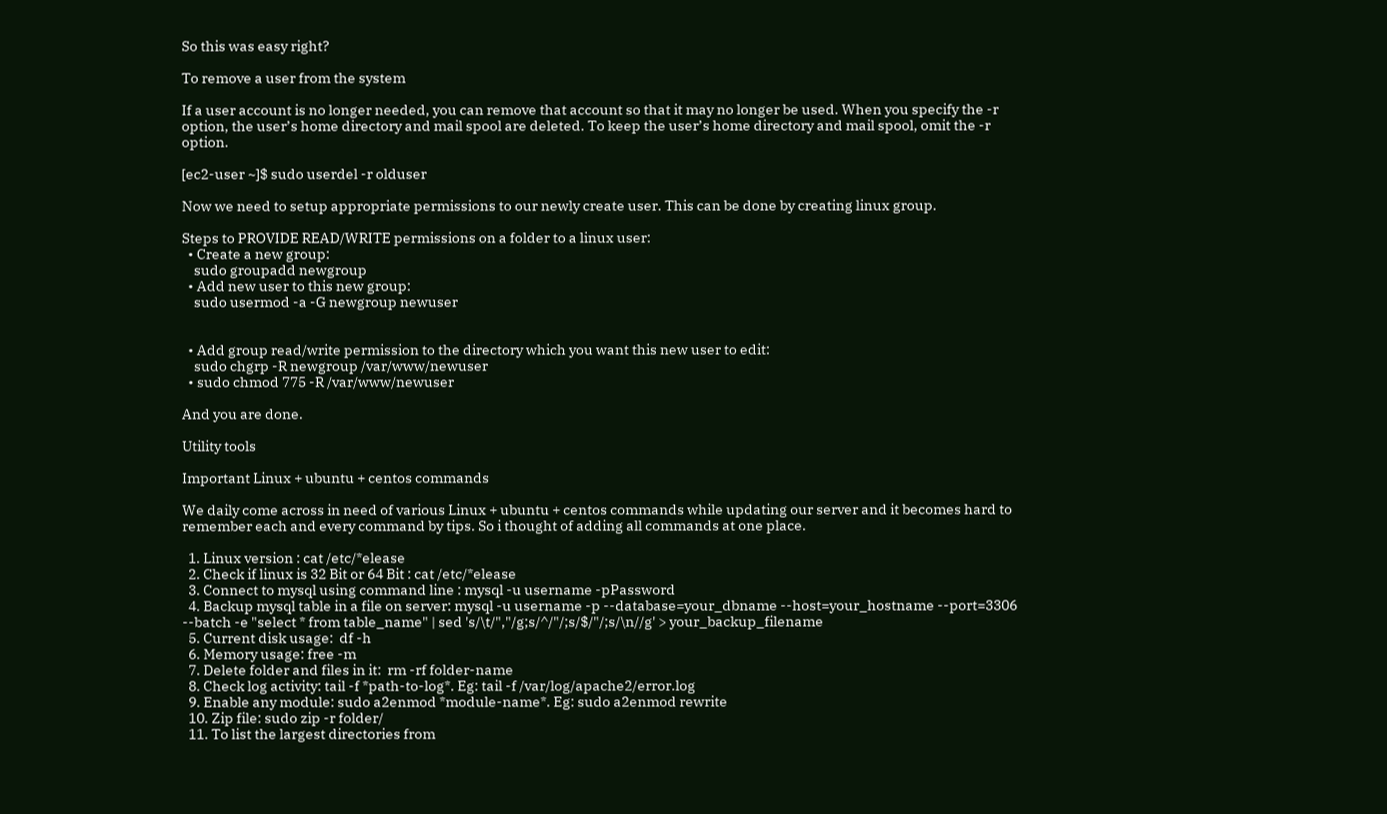So this was easy right?

To remove a user from the system

If a user account is no longer needed, you can remove that account so that it may no longer be used. When you specify the -r option, the user’s home directory and mail spool are deleted. To keep the user’s home directory and mail spool, omit the -r option.

[ec2-user ~]$ sudo userdel -r olduser

Now we need to setup appropriate permissions to our newly create user. This can be done by creating linux group.

Steps to PROVIDE READ/WRITE permissions on a folder to a linux user:
  • Create a new group:
    sudo groupadd newgroup
  • Add new user to this new group:
    sudo usermod -a -G newgroup newuser


  • Add group read/write permission to the directory which you want this new user to edit:
    sudo chgrp -R newgroup /var/www/newuser
  • sudo chmod 775 -R /var/www/newuser

And you are done.

Utility tools

Important Linux + ubuntu + centos commands

We daily come across in need of various Linux + ubuntu + centos commands while updating our server and it becomes hard to remember each and every command by tips. So i thought of adding all commands at one place.

  1. Linux version : cat /etc/*elease
  2. Check if linux is 32 Bit or 64 Bit : cat /etc/*elease
  3. Connect to mysql using command line : mysql -u username -pPassword
  4. Backup mysql table in a file on server: mysql -u username -p --database=your_dbname --host=your_hostname --port=3306 --batch -e "select * from table_name" | sed 's/\t/","/g;s/^/"/;s/$/"/;s/\n//g' > your_backup_filename
  5. Current disk usage:  df -h
  6. Memory usage: free -m
  7. Delete folder and files in it:  rm -rf folder-name
  8. Check log activity: tail -f *path-to-log*. Eg: tail -f /var/log/apache2/error.log
  9. Enable any module: sudo a2enmod *module-name*. Eg: sudo a2enmod rewrite
  10. Zip file: sudo zip -r folder/
  11. To list the largest directories from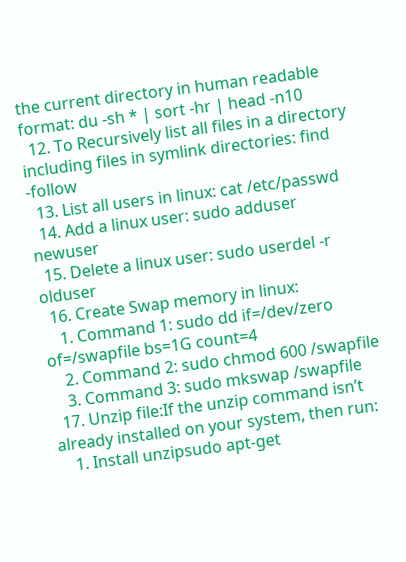the current directory in human readable format: du -sh * | sort -hr | head -n10
  12. To Recursively list all files in a directory including files in symlink directories: find -follow
  13. List all users in linux: cat /etc/passwd
  14. Add a linux user: sudo adduser newuser
  15. Delete a linux user: sudo userdel -r olduser
  16. Create Swap memory in linux:
    1. Command 1: sudo dd if=/dev/zero of=/swapfile bs=1G count=4
    2. Command 2: sudo chmod 600 /swapfile
    3. Command 3: sudo mkswap /swapfile
  17. Unzip file:If the unzip command isn’t already installed on your system, then run:
    1. Install unzipsudo apt-get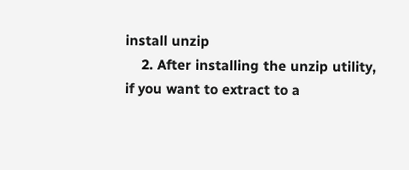install unzip
    2. After installing the unzip utility, if you want to extract to a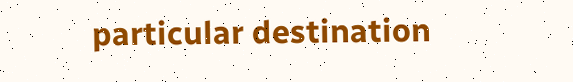particular destination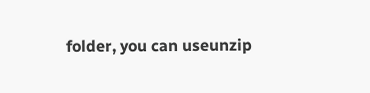folder, you can useunzip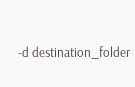-d destination_folder